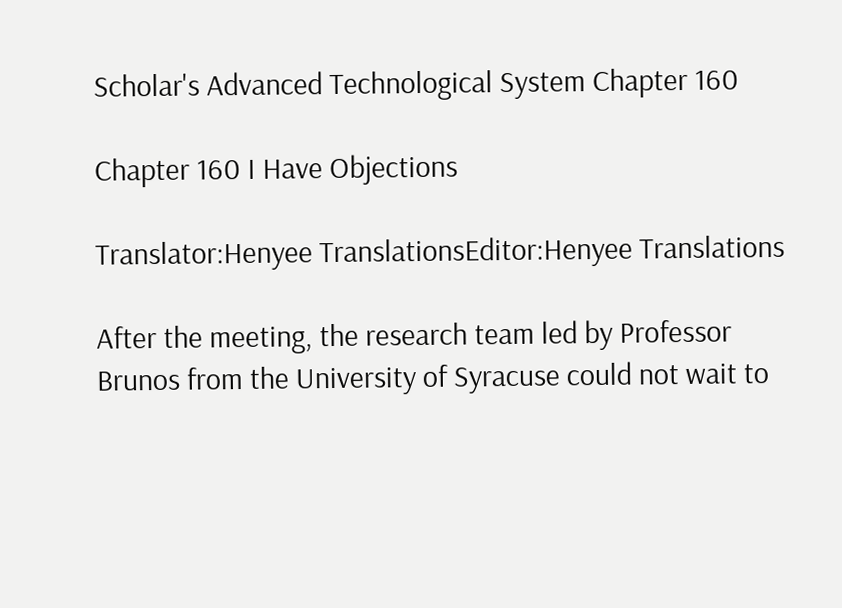Scholar's Advanced Technological System Chapter 160

Chapter 160 I Have Objections

Translator:Henyee TranslationsEditor:Henyee Translations

After the meeting, the research team led by Professor Brunos from the University of Syracuse could not wait to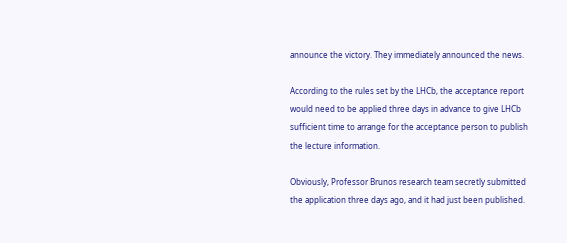announce the victory. They immediately announced the news.

According to the rules set by the LHCb, the acceptance report would need to be applied three days in advance to give LHCb sufficient time to arrange for the acceptance person to publish the lecture information.

Obviously, Professor Brunos research team secretly submitted the application three days ago, and it had just been published.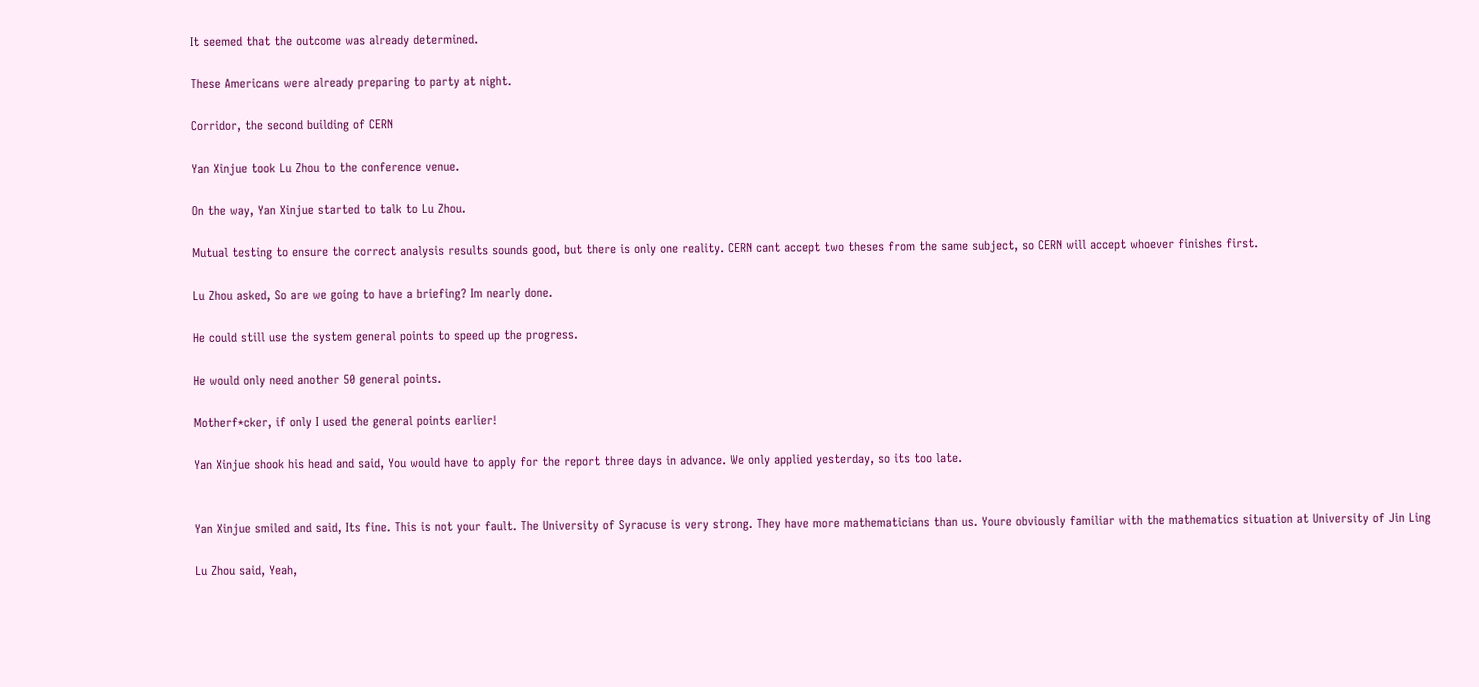It seemed that the outcome was already determined.

These Americans were already preparing to party at night.

Corridor, the second building of CERN

Yan Xinjue took Lu Zhou to the conference venue.

On the way, Yan Xinjue started to talk to Lu Zhou.

Mutual testing to ensure the correct analysis results sounds good, but there is only one reality. CERN cant accept two theses from the same subject, so CERN will accept whoever finishes first.

Lu Zhou asked, So are we going to have a briefing? Im nearly done.

He could still use the system general points to speed up the progress.

He would only need another 50 general points.

Motherf*cker, if only I used the general points earlier!

Yan Xinjue shook his head and said, You would have to apply for the report three days in advance. We only applied yesterday, so its too late.


Yan Xinjue smiled and said, Its fine. This is not your fault. The University of Syracuse is very strong. They have more mathematicians than us. Youre obviously familiar with the mathematics situation at University of Jin Ling

Lu Zhou said, Yeah,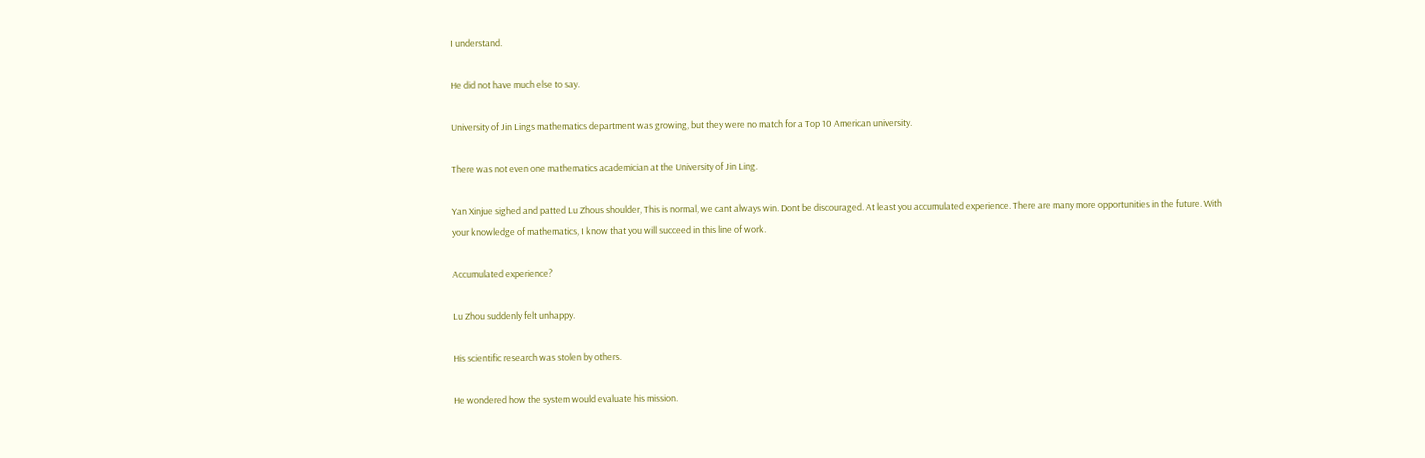I understand.

He did not have much else to say.

University of Jin Lings mathematics department was growing, but they were no match for a Top 10 American university.

There was not even one mathematics academician at the University of Jin Ling.

Yan Xinjue sighed and patted Lu Zhous shoulder, This is normal, we cant always win. Dont be discouraged. At least you accumulated experience. There are many more opportunities in the future. With your knowledge of mathematics, I know that you will succeed in this line of work.

Accumulated experience?

Lu Zhou suddenly felt unhappy.

His scientific research was stolen by others.

He wondered how the system would evaluate his mission.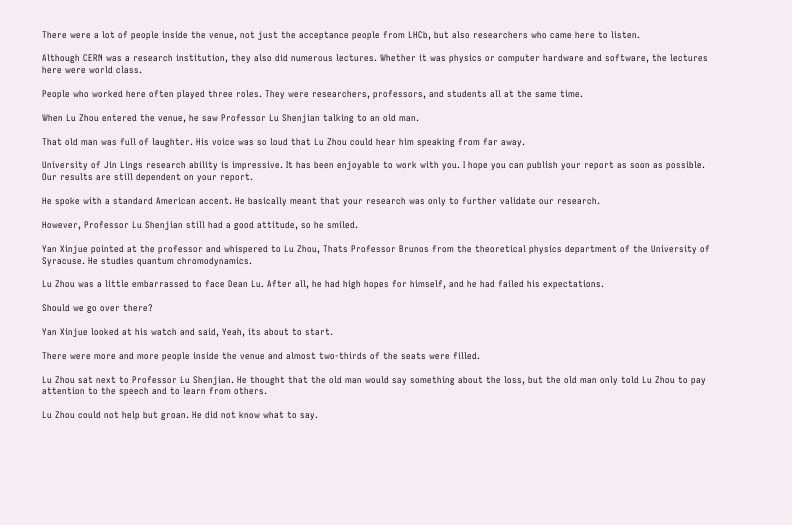There were a lot of people inside the venue, not just the acceptance people from LHCb, but also researchers who came here to listen.

Although CERN was a research institution, they also did numerous lectures. Whether it was physics or computer hardware and software, the lectures here were world class.

People who worked here often played three roles. They were researchers, professors, and students all at the same time.

When Lu Zhou entered the venue, he saw Professor Lu Shenjian talking to an old man.

That old man was full of laughter. His voice was so loud that Lu Zhou could hear him speaking from far away.

University of Jin Lings research ability is impressive. It has been enjoyable to work with you. I hope you can publish your report as soon as possible. Our results are still dependent on your report.

He spoke with a standard American accent. He basically meant that your research was only to further validate our research.

However, Professor Lu Shenjian still had a good attitude, so he smiled.

Yan Xinjue pointed at the professor and whispered to Lu Zhou, Thats Professor Brunos from the theoretical physics department of the University of Syracuse. He studies quantum chromodynamics.

Lu Zhou was a little embarrassed to face Dean Lu. After all, he had high hopes for himself, and he had failed his expectations.

Should we go over there?

Yan Xinjue looked at his watch and said, Yeah, its about to start.

There were more and more people inside the venue and almost two-thirds of the seats were filled.

Lu Zhou sat next to Professor Lu Shenjian. He thought that the old man would say something about the loss, but the old man only told Lu Zhou to pay attention to the speech and to learn from others.

Lu Zhou could not help but groan. He did not know what to say.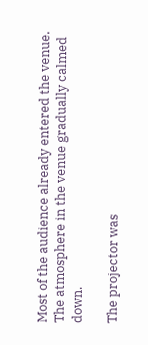Most of the audience already entered the venue. The atmosphere in the venue gradually calmed down.

The projector was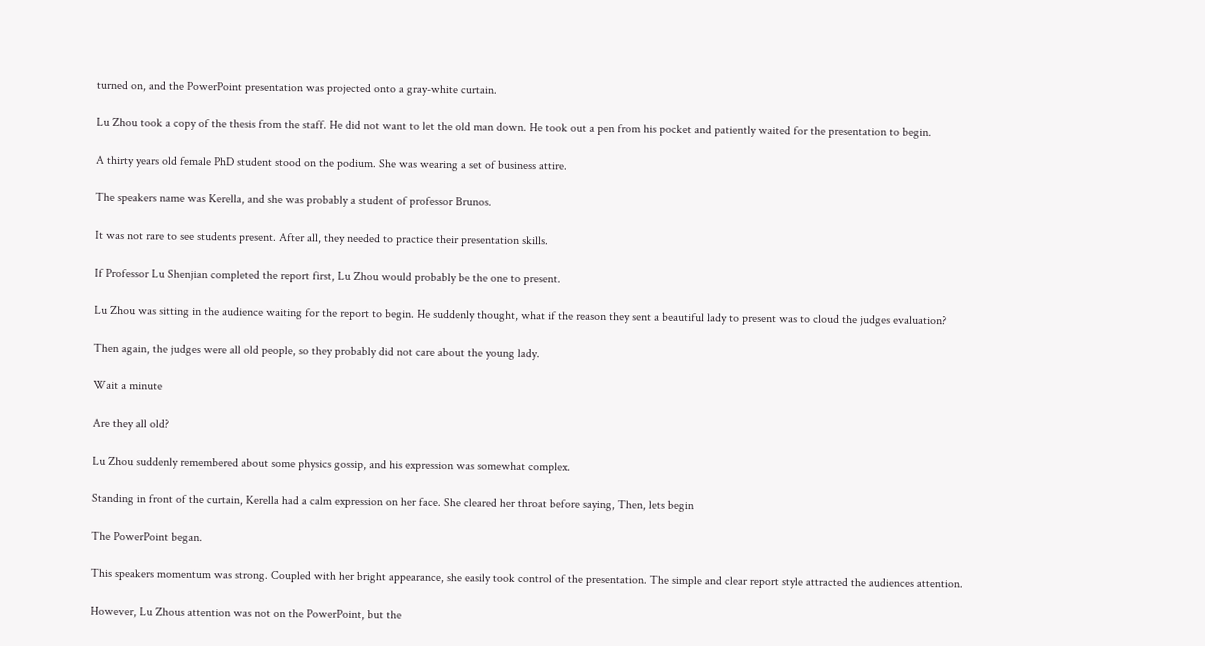turned on, and the PowerPoint presentation was projected onto a gray-white curtain.

Lu Zhou took a copy of the thesis from the staff. He did not want to let the old man down. He took out a pen from his pocket and patiently waited for the presentation to begin.

A thirty years old female PhD student stood on the podium. She was wearing a set of business attire.

The speakers name was Kerella, and she was probably a student of professor Brunos.

It was not rare to see students present. After all, they needed to practice their presentation skills.

If Professor Lu Shenjian completed the report first, Lu Zhou would probably be the one to present.

Lu Zhou was sitting in the audience waiting for the report to begin. He suddenly thought, what if the reason they sent a beautiful lady to present was to cloud the judges evaluation?

Then again, the judges were all old people, so they probably did not care about the young lady.

Wait a minute

Are they all old?

Lu Zhou suddenly remembered about some physics gossip, and his expression was somewhat complex.

Standing in front of the curtain, Kerella had a calm expression on her face. She cleared her throat before saying, Then, lets begin

The PowerPoint began.

This speakers momentum was strong. Coupled with her bright appearance, she easily took control of the presentation. The simple and clear report style attracted the audiences attention.

However, Lu Zhous attention was not on the PowerPoint, but the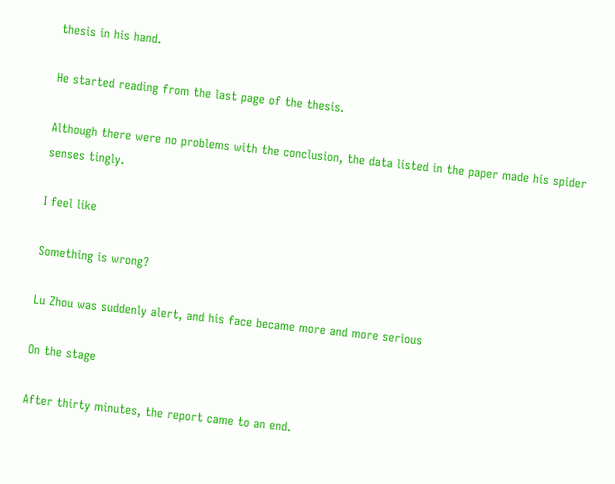thesis in his hand.

He started reading from the last page of the thesis.

Although there were no problems with the conclusion, the data listed in the paper made his spider senses tingly.

I feel like

Something is wrong?

Lu Zhou was suddenly alert, and his face became more and more serious

On the stage

After thirty minutes, the report came to an end.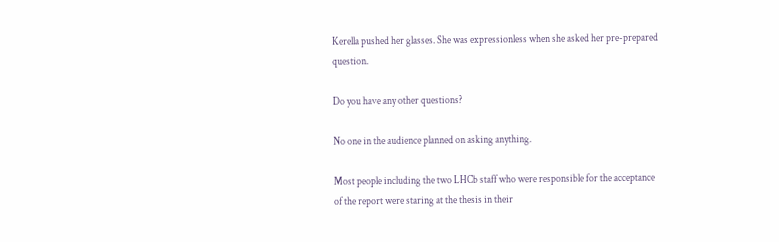Kerella pushed her glasses. She was expressionless when she asked her pre-prepared question.

Do you have any other questions?

No one in the audience planned on asking anything.

Most people including the two LHCb staff who were responsible for the acceptance of the report were staring at the thesis in their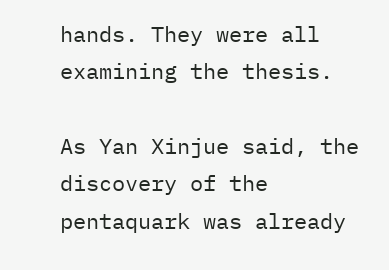hands. They were all examining the thesis.

As Yan Xinjue said, the discovery of the pentaquark was already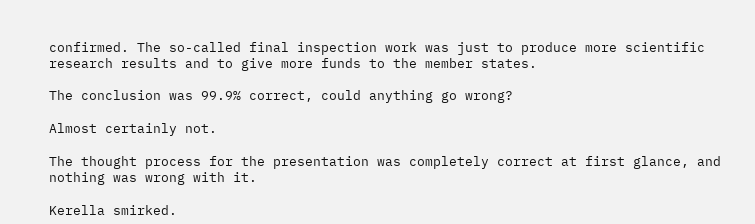confirmed. The so-called final inspection work was just to produce more scientific research results and to give more funds to the member states.

The conclusion was 99.9% correct, could anything go wrong?

Almost certainly not.

The thought process for the presentation was completely correct at first glance, and nothing was wrong with it.

Kerella smirked.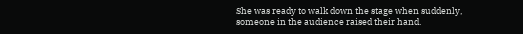She was ready to walk down the stage when suddenly, someone in the audience raised their hand.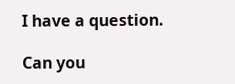I have a question.

Can you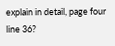explain in detail, page four line 36?